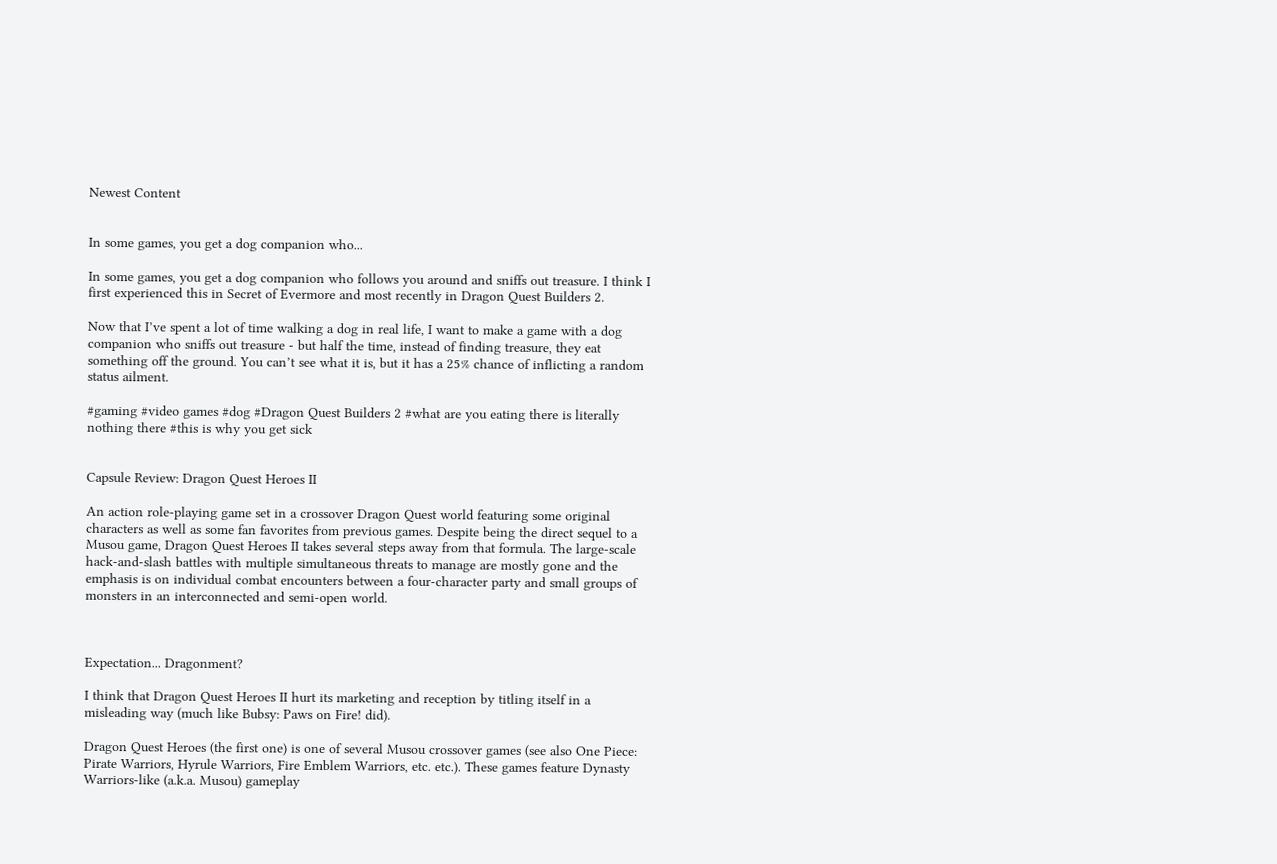Newest Content


In some games, you get a dog companion who...

In some games, you get a dog companion who follows you around and sniffs out treasure. I think I first experienced this in Secret of Evermore and most recently in Dragon Quest Builders 2.

Now that I’ve spent a lot of time walking a dog in real life, I want to make a game with a dog companion who sniffs out treasure - but half the time, instead of finding treasure, they eat something off the ground. You can’t see what it is, but it has a 25% chance of inflicting a random status ailment.

#gaming #video games #dog #Dragon Quest Builders 2 #what are you eating there is literally nothing there #this is why you get sick


Capsule Review: Dragon Quest Heroes II

An action role-playing game set in a crossover Dragon Quest world featuring some original characters as well as some fan favorites from previous games. Despite being the direct sequel to a Musou game, Dragon Quest Heroes II takes several steps away from that formula. The large-scale hack-and-slash battles with multiple simultaneous threats to manage are mostly gone and the emphasis is on individual combat encounters between a four-character party and small groups of monsters in an interconnected and semi-open world.



Expectation... Dragonment?

I think that Dragon Quest Heroes II hurt its marketing and reception by titling itself in a misleading way (much like Bubsy: Paws on Fire! did).

Dragon Quest Heroes (the first one) is one of several Musou crossover games (see also One Piece: Pirate Warriors, Hyrule Warriors, Fire Emblem Warriors, etc. etc.). These games feature Dynasty Warriors-like (a.k.a. Musou) gameplay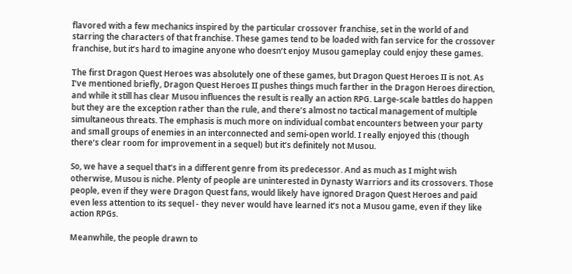flavored with a few mechanics inspired by the particular crossover franchise, set in the world of and starring the characters of that franchise. These games tend to be loaded with fan service for the crossover franchise, but it’s hard to imagine anyone who doesn’t enjoy Musou gameplay could enjoy these games.

The first Dragon Quest Heroes was absolutely one of these games, but Dragon Quest Heroes II is not. As I’ve mentioned briefly, Dragon Quest Heroes II pushes things much farther in the Dragon Heroes direction, and while it still has clear Musou influences the result is really an action RPG. Large-scale battles do happen but they are the exception rather than the rule, and there’s almost no tactical management of multiple simultaneous threats. The emphasis is much more on individual combat encounters between your party and small groups of enemies in an interconnected and semi-open world. I really enjoyed this (though there’s clear room for improvement in a sequel) but it’s definitely not Musou.

So, we have a sequel that’s in a different genre from its predecessor. And as much as I might wish otherwise, Musou is niche. Plenty of people are uninterested in Dynasty Warriors and its crossovers. Those people, even if they were Dragon Quest fans, would likely have ignored Dragon Quest Heroes and paid even less attention to its sequel - they never would have learned it’s not a Musou game, even if they like action RPGs.

Meanwhile, the people drawn to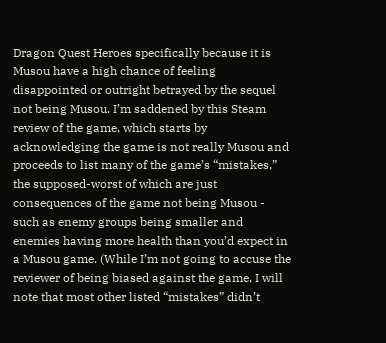Dragon Quest Heroes specifically because it is Musou have a high chance of feeling disappointed or outright betrayed by the sequel not being Musou. I’m saddened by this Steam review of the game, which starts by acknowledging the game is not really Musou and proceeds to list many of the game’s “mistakes,” the supposed-worst of which are just consequences of the game not being Musou - such as enemy groups being smaller and enemies having more health than you’d expect in a Musou game. (While I’m not going to accuse the reviewer of being biased against the game, I will note that most other listed “mistakes” didn’t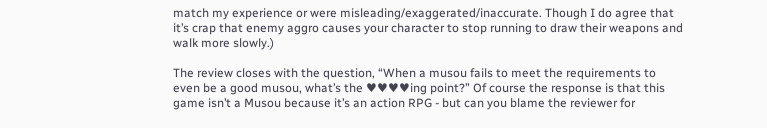match my experience or were misleading/exaggerated/inaccurate. Though I do agree that it’s crap that enemy aggro causes your character to stop running to draw their weapons and walk more slowly.)

The review closes with the question, “When a musou fails to meet the requirements to even be a good musou, what’s the ♥♥♥♥ing point?” Of course the response is that this game isn’t a Musou because it’s an action RPG - but can you blame the reviewer for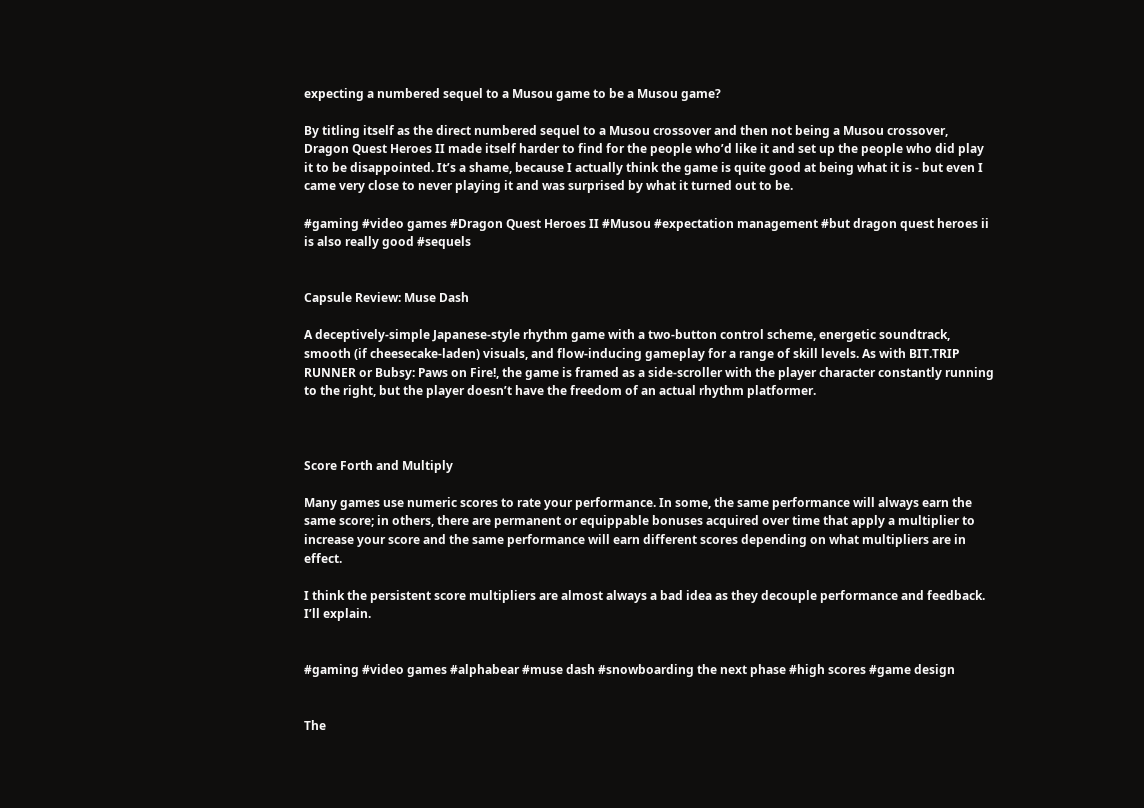expecting a numbered sequel to a Musou game to be a Musou game?

By titling itself as the direct numbered sequel to a Musou crossover and then not being a Musou crossover, Dragon Quest Heroes II made itself harder to find for the people who’d like it and set up the people who did play it to be disappointed. It’s a shame, because I actually think the game is quite good at being what it is - but even I came very close to never playing it and was surprised by what it turned out to be.

#gaming #video games #Dragon Quest Heroes II #Musou #expectation management #but dragon quest heroes ii is also really good #sequels


Capsule Review: Muse Dash

A deceptively-simple Japanese-style rhythm game with a two-button control scheme, energetic soundtrack, smooth (if cheesecake-laden) visuals, and flow-inducing gameplay for a range of skill levels. As with BIT.TRIP RUNNER or Bubsy: Paws on Fire!, the game is framed as a side-scroller with the player character constantly running to the right, but the player doesn’t have the freedom of an actual rhythm platformer.



Score Forth and Multiply

Many games use numeric scores to rate your performance. In some, the same performance will always earn the same score; in others, there are permanent or equippable bonuses acquired over time that apply a multiplier to increase your score and the same performance will earn different scores depending on what multipliers are in effect.

I think the persistent score multipliers are almost always a bad idea as they decouple performance and feedback. I’ll explain.


#gaming #video games #alphabear #muse dash #snowboarding the next phase #high scores #game design


The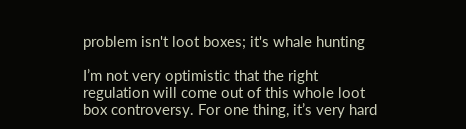problem isn't loot boxes; it's whale hunting

I’m not very optimistic that the right regulation will come out of this whole loot box controversy. For one thing, it’s very hard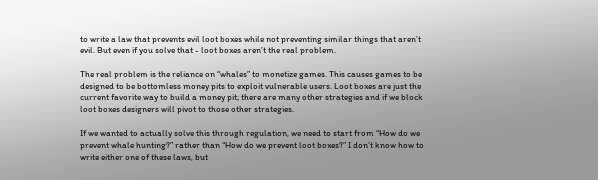to write a law that prevents evil loot boxes while not preventing similar things that aren’t evil. But even if you solve that - loot boxes aren’t the real problem.

The real problem is the reliance on “whales” to monetize games. This causes games to be designed to be bottomless money pits to exploit vulnerable users. Loot boxes are just the current favorite way to build a money pit; there are many other strategies and if we block loot boxes designers will pivot to those other strategies.

If we wanted to actually solve this through regulation, we need to start from “How do we prevent whale hunting?” rather than “How do we prevent loot boxes?” I don’t know how to write either one of these laws, but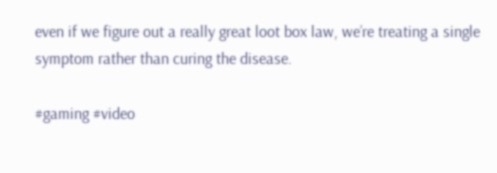even if we figure out a really great loot box law, we’re treating a single symptom rather than curing the disease.

#gaming #video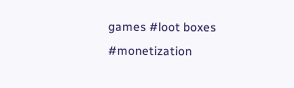games #loot boxes #monetization